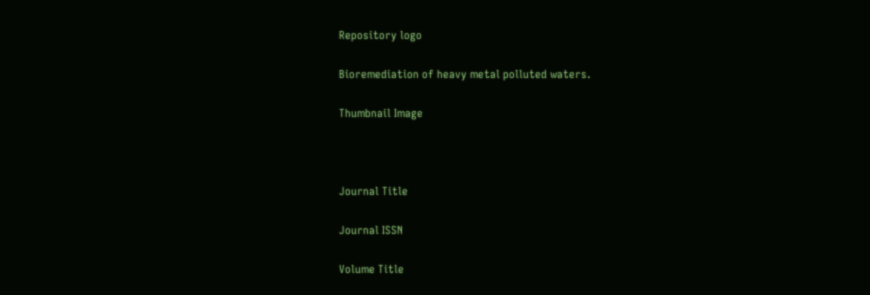Repository logo

Bioremediation of heavy metal polluted waters.

Thumbnail Image



Journal Title

Journal ISSN

Volume Title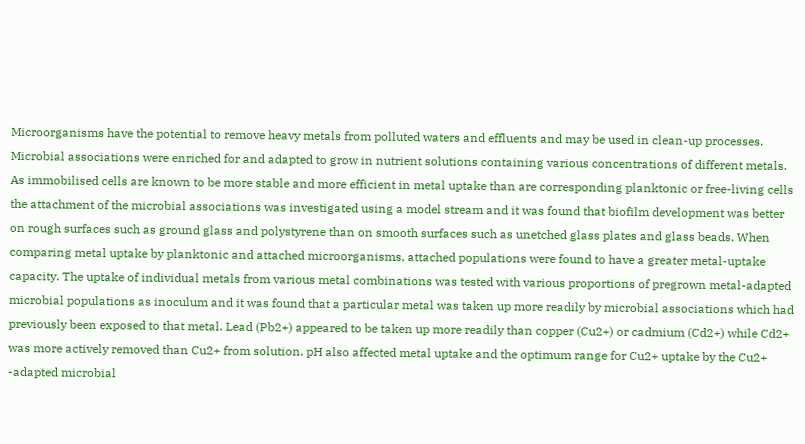Microorganisms have the potential to remove heavy metals from polluted waters and effluents and may be used in clean-up processes. Microbial associations were enriched for and adapted to grow in nutrient solutions containing various concentrations of different metals. As immobilised cells are known to be more stable and more efficient in metal uptake than are corresponding planktonic or free-living cells the attachment of the microbial associations was investigated using a model stream and it was found that biofilm development was better on rough surfaces such as ground glass and polystyrene than on smooth surfaces such as unetched glass plates and glass beads. When comparing metal uptake by planktonic and attached microorganisms, attached populations were found to have a greater metal-uptake capacity. The uptake of individual metals from various metal combinations was tested with various proportions of pregrown metal-adapted microbial populations as inoculum and it was found that a particular metal was taken up more readily by microbial associations which had previously been exposed to that metal. Lead (Pb2+) appeared to be taken up more readily than copper (Cu2+) or cadmium (Cd2+) while Cd2+ was more actively removed than Cu2+ from solution. pH also affected metal uptake and the optimum range for Cu2+ uptake by the Cu2+ -adapted microbial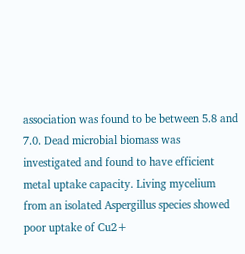association was found to be between 5.8 and 7.0. Dead microbial biomass was investigated and found to have efficient metal uptake capacity. Living mycelium from an isolated Aspergillus species showed poor uptake of Cu2+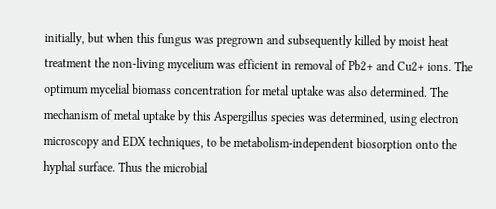initially, but when this fungus was pregrown and subsequently killed by moist heat treatment the non-living mycelium was efficient in removal of Pb2+ and Cu2+ ions. The optimum mycelial biomass concentration for metal uptake was also determined. The mechanism of metal uptake by this Aspergillus species was determined, using electron microscopy and EDX techniques, to be metabolism-independent biosorption onto the hyphal surface. Thus the microbial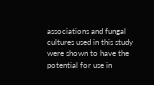associations and fungal cultures used in this study were shown to have the potential for use in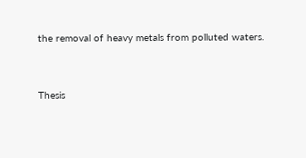the removal of heavy metals from polluted waters.


Thesis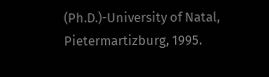(Ph.D.)-University of Natal, Pietermartizburg, 1995.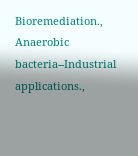Bioremediation., Anaerobic bacteria--Industrial applications.,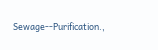Sewage--Purification.,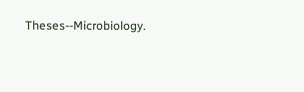Theses--Microbiology.